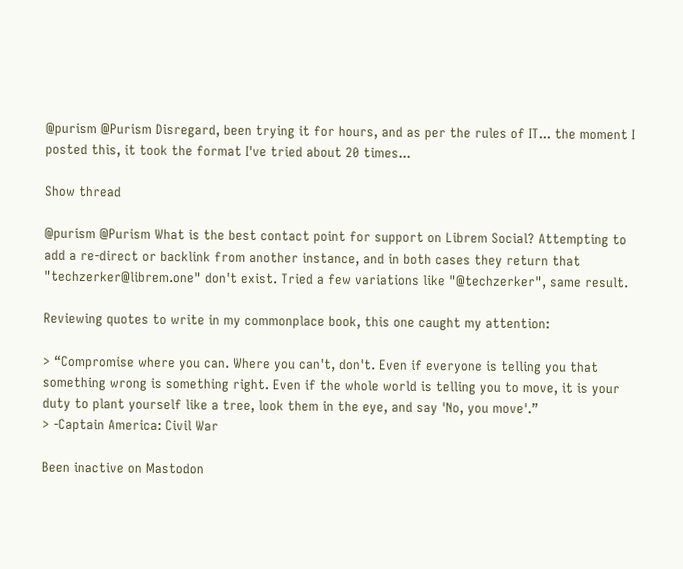@purism @Purism Disregard, been trying it for hours, and as per the rules of IT... the moment I posted this, it took the format I've tried about 20 times...

Show thread

@purism @Purism What is the best contact point for support on Librem Social? Attempting to add a re-direct or backlink from another instance, and in both cases they return that "techzerker@librem.one" don't exist. Tried a few variations like "@techzerker", same result.

Reviewing quotes to write in my commonplace book, this one caught my attention:

> “Compromise where you can. Where you can't, don't. Even if everyone is telling you that something wrong is something right. Even if the whole world is telling you to move, it is your duty to plant yourself like a tree, look them in the eye, and say 'No, you move'.”
> -Captain America: Civil War

Been inactive on Mastodon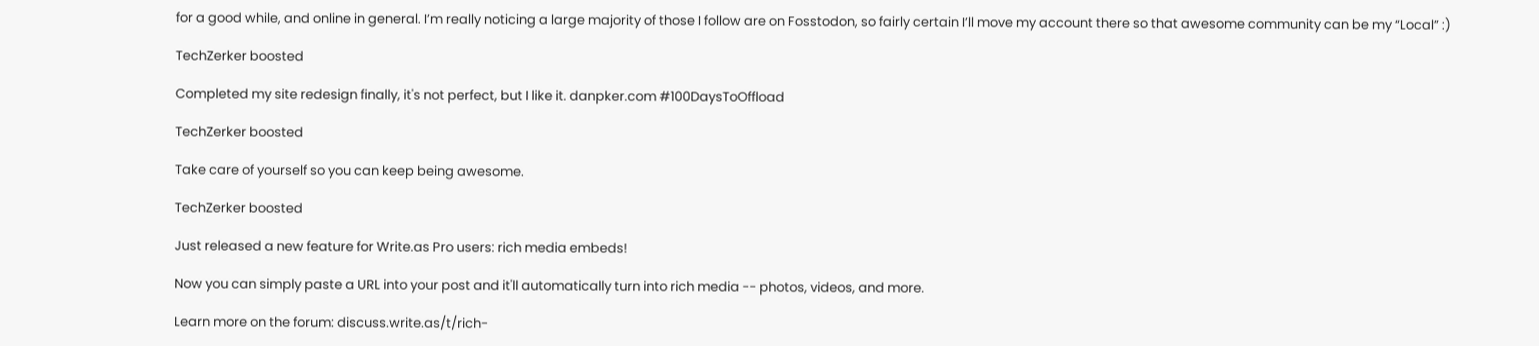for a good while, and online in general. I’m really noticing a large majority of those I follow are on Fosstodon, so fairly certain I’ll move my account there so that awesome community can be my “Local” :)

TechZerker boosted

Completed my site redesign finally, it's not perfect, but I like it. danpker.com #100DaysToOffload

TechZerker boosted

Take care of yourself so you can keep being awesome.

TechZerker boosted

Just released a new feature for Write.as Pro users: rich media embeds!

Now you can simply paste a URL into your post and it'll automatically turn into rich media -- photos, videos, and more.

Learn more on the forum: discuss.write.as/t/rich-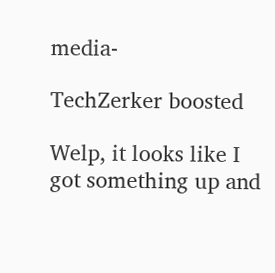media-

TechZerker boosted

Welp, it looks like I got something up and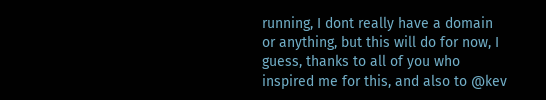running, I dont really have a domain or anything, but this will do for now, I guess, thanks to all of you who inspired me for this, and also to @kev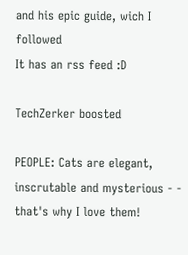and his epic guide, wich I followed
It has an rss feed :D

TechZerker boosted

PEOPLE: Cats are elegant, inscrutable and mysterious - - that's why I love them!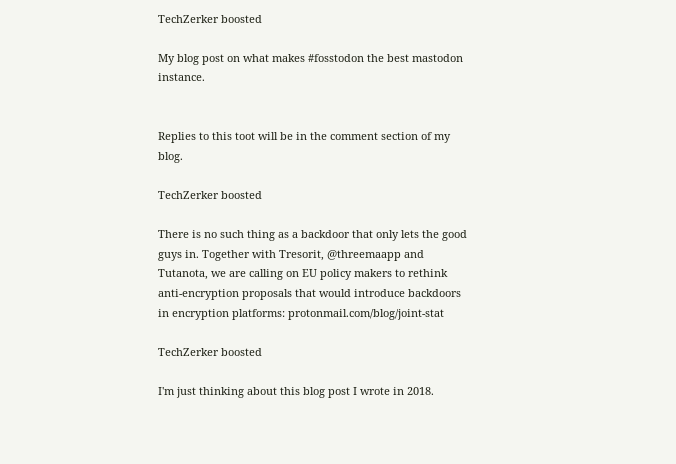TechZerker boosted

My blog post on what makes #fosstodon the best mastodon instance.


Replies to this toot will be in the comment section of my blog.

TechZerker boosted

There is no such thing as a backdoor that only lets the good guys in. Together with Tresorit, @threemaapp and Tutanota, we are calling on EU policy makers to rethink anti-encryption proposals that would introduce backdoors in encryption platforms: protonmail.com/blog/joint-stat

TechZerker boosted

I'm just thinking about this blog post I wrote in 2018.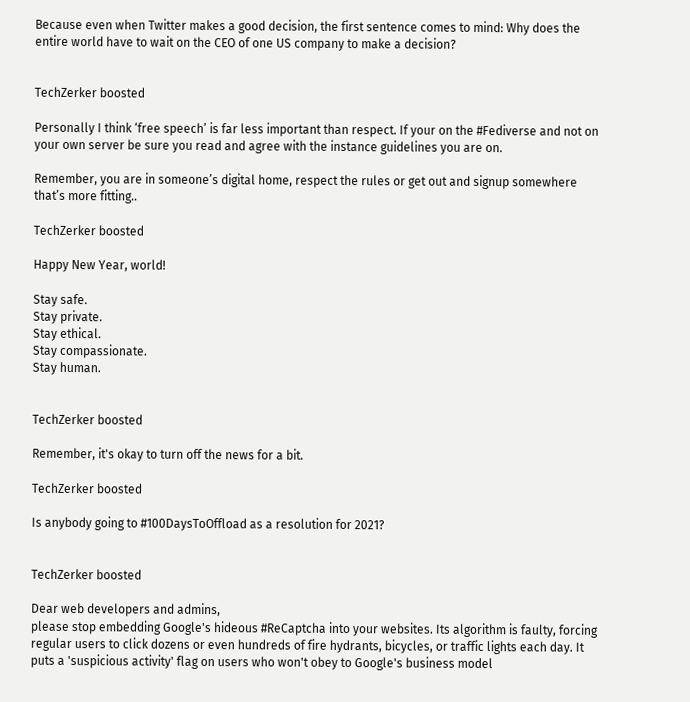Because even when Twitter makes a good decision, the first sentence comes to mind: Why does the entire world have to wait on the CEO of one US company to make a decision?


TechZerker boosted

Personally I think ‘free speech’ is far less important than respect. If your on the #Fediverse and not on your own server be sure you read and agree with the instance guidelines you are on.

Remember, you are in someone’s digital home, respect the rules or get out and signup somewhere that’s more fitting..

TechZerker boosted

Happy New Year, world!

Stay safe.
Stay private.
Stay ethical.
Stay compassionate.
Stay human.


TechZerker boosted

Remember, it's okay to turn off the news for a bit.

TechZerker boosted

Is anybody going to #100DaysToOffload as a resolution for 2021?


TechZerker boosted

Dear web developers and admins,
please stop embedding Google's hideous #ReCaptcha into your websites. Its algorithm is faulty, forcing regular users to click dozens or even hundreds of fire hydrants, bicycles, or traffic lights each day. It puts a 'suspicious activity' flag on users who won't obey to Google's business model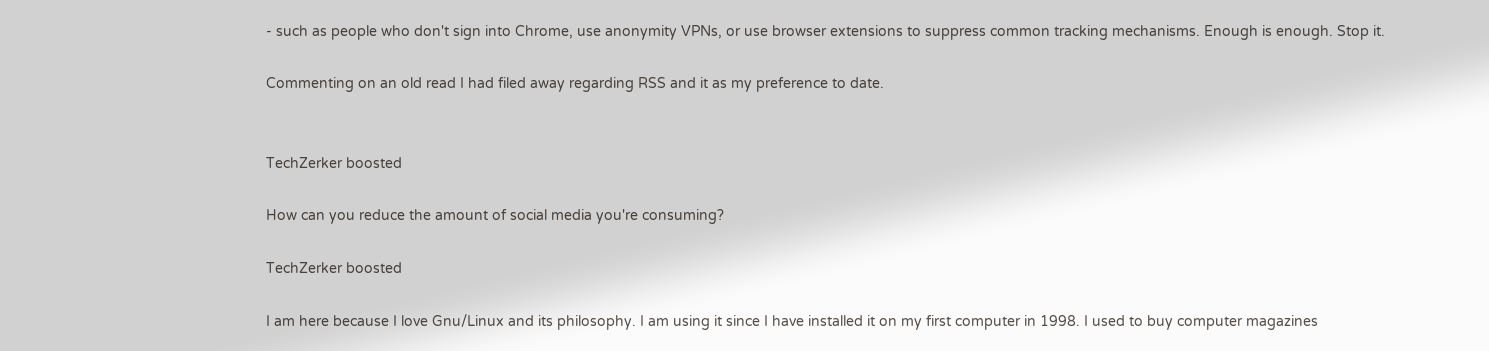- such as people who don't sign into Chrome, use anonymity VPNs, or use browser extensions to suppress common tracking mechanisms. Enough is enough. Stop it.

Commenting on an old read I had filed away regarding RSS and it as my preference to date.


TechZerker boosted

How can you reduce the amount of social media you're consuming?

TechZerker boosted

I am here because I love Gnu/Linux and its philosophy. I am using it since I have installed it on my first computer in 1998. I used to buy computer magazines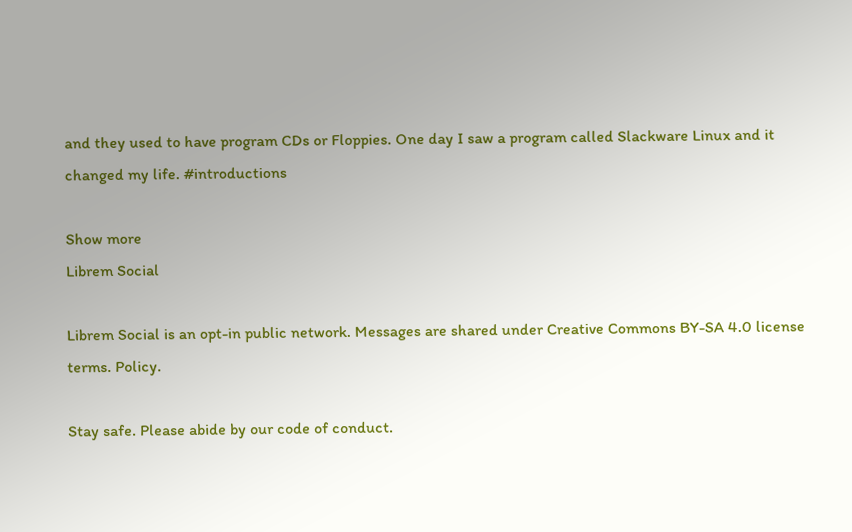and they used to have program CDs or Floppies. One day I saw a program called Slackware Linux and it changed my life. #introductions

Show more
Librem Social

Librem Social is an opt-in public network. Messages are shared under Creative Commons BY-SA 4.0 license terms. Policy.

Stay safe. Please abide by our code of conduct.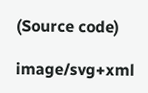(Source code)

image/svg+xml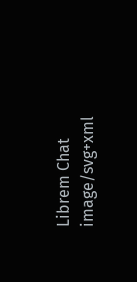Librem Chat image/svg+xml